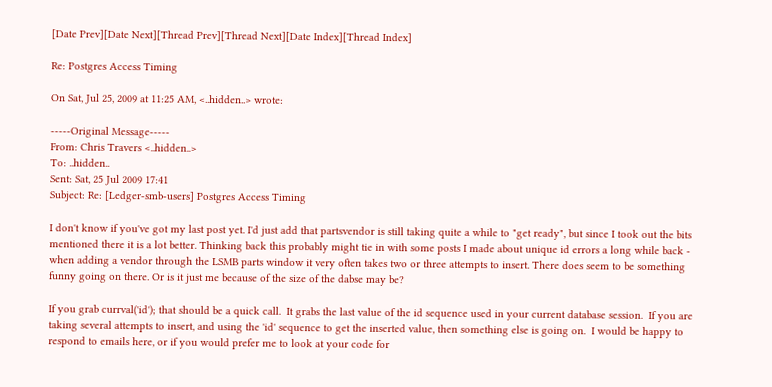[Date Prev][Date Next][Thread Prev][Thread Next][Date Index][Thread Index]

Re: Postgres Access Timing

On Sat, Jul 25, 2009 at 11:25 AM, <..hidden..> wrote:

-----Original Message-----
From: Chris Travers <..hidden..>
To: ..hidden..
Sent: Sat, 25 Jul 2009 17:41
Subject: Re: [Ledger-smb-users] Postgres Access Timing

I don't know if you've got my last post yet. I'd just add that partsvendor is still taking quite a while to "get ready", but since I took out the bits mentioned there it is a lot better. Thinking back this probably might tie in with some posts I made about unique id errors a long while back - when adding a vendor through the LSMB parts window it very often takes two or three attempts to insert. There does seem to be something funny going on there. Or is it just me because of the size of the dabse may be?

If you grab currval('id'); that should be a quick call.  It grabs the last value of the id sequence used in your current database session.  If you are taking several attempts to insert, and using the 'id' sequence to get the inserted value, then something else is going on.  I would be happy to respond to emails here, or if you would prefer me to look at your code for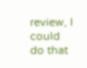review, I could do that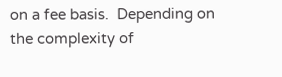on a fee basis.  Depending on the complexity of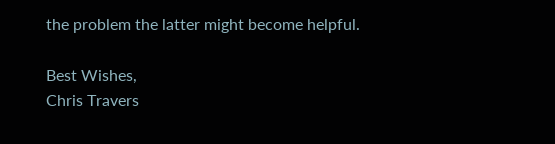the problem the latter might become helpful.

Best Wishes,
Chris Travers